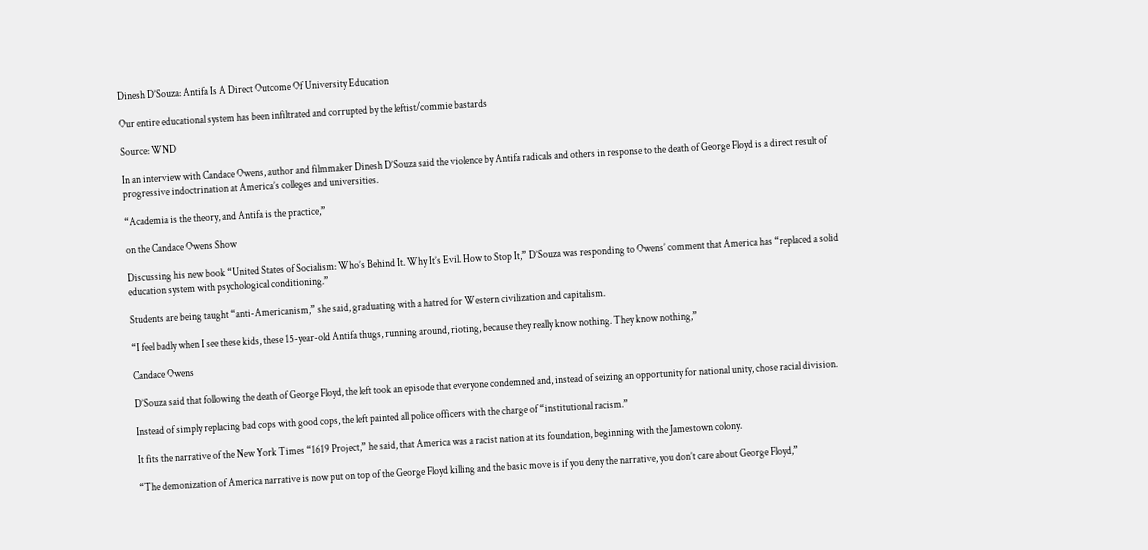Dinesh D’Souza: Antifa Is A Direct Outcome Of University Education

Our entire educational system has been infiltrated and corrupted by the leftist/commie bastards

Source: WND

In an interview with Candace Owens, author and filmmaker Dinesh D’Souza said the violence by Antifa radicals and others in response to the death of George Floyd is a direct result of progressive indoctrination at America’s colleges and universities.

“Academia is the theory, and Antifa is the practice,”

on the Candace Owens Show

Discussing his new book “United States of Socialism: Who’s Behind It. Why It’s Evil. How to Stop It,” D’Souza was responding to Owens’ comment that America has “replaced a solid education system with psychological conditioning.”

Students are being taught “anti-Americanism,” she said, graduating with a hatred for Western civilization and capitalism.

“I feel badly when I see these kids, these 15-year-old Antifa thugs, running around, rioting, because they really know nothing. They know nothing,”

Candace Owens

D’Souza said that following the death of George Floyd, the left took an episode that everyone condemned and, instead of seizing an opportunity for national unity, chose racial division.

Instead of simply replacing bad cops with good cops, the left painted all police officers with the charge of “institutional racism.”

It fits the narrative of the New York Times “1619 Project,” he said, that America was a racist nation at its foundation, beginning with the Jamestown colony.

“The demonization of America narrative is now put on top of the George Floyd killing and the basic move is if you deny the narrative, you don’t care about George Floyd,”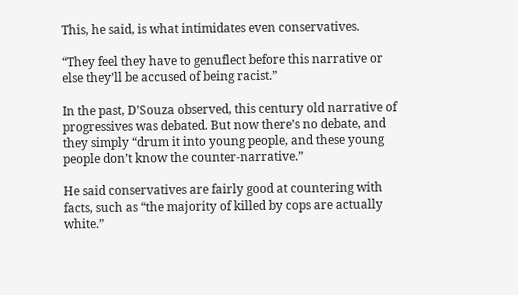This, he said, is what intimidates even conservatives.

“They feel they have to genuflect before this narrative or else they’ll be accused of being racist.”

In the past, D’Souza observed, this century old narrative of progressives was debated. But now there’s no debate, and they simply “drum it into young people, and these young people don’t know the counter-narrative.”

He said conservatives are fairly good at countering with facts, such as “the majority of killed by cops are actually white.”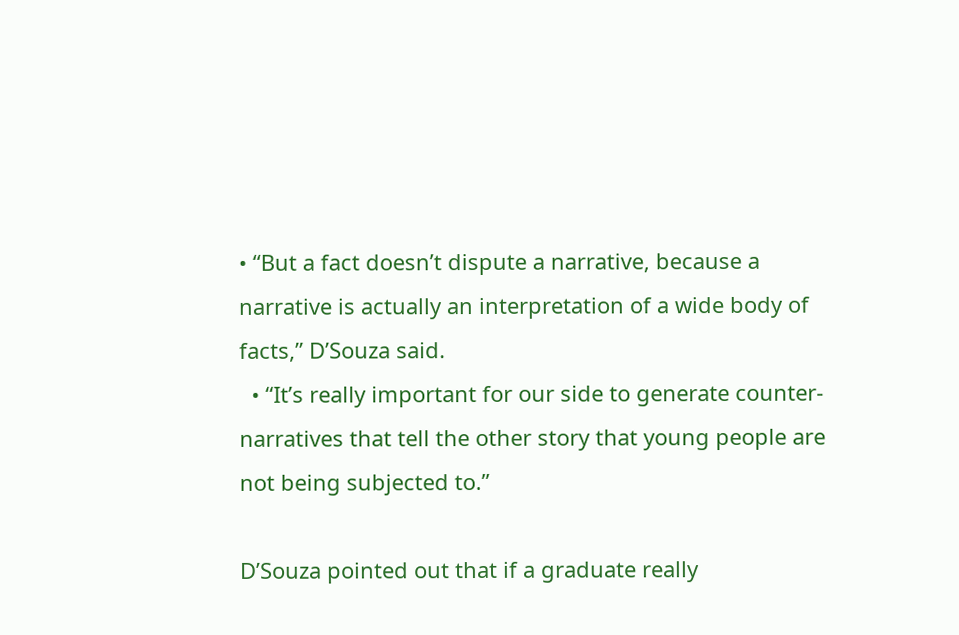• “But a fact doesn’t dispute a narrative, because a narrative is actually an interpretation of a wide body of facts,” D’Souza said.
  • “It’s really important for our side to generate counter-narratives that tell the other story that young people are not being subjected to.”

D’Souza pointed out that if a graduate really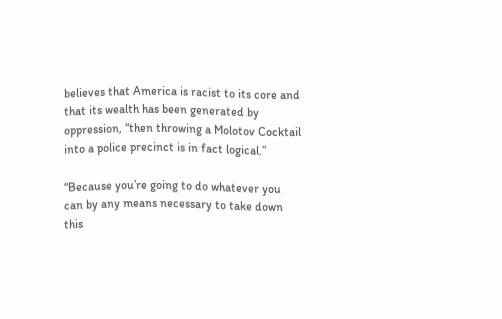believes that America is racist to its core and that its wealth has been generated by oppression, “then throwing a Molotov Cocktail into a police precinct is in fact logical.”

“Because you’re going to do whatever you can by any means necessary to take down this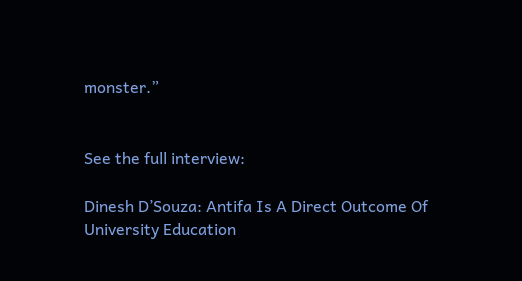monster.”


See the full interview:

Dinesh D’Souza: Antifa Is A Direct Outcome Of University Education